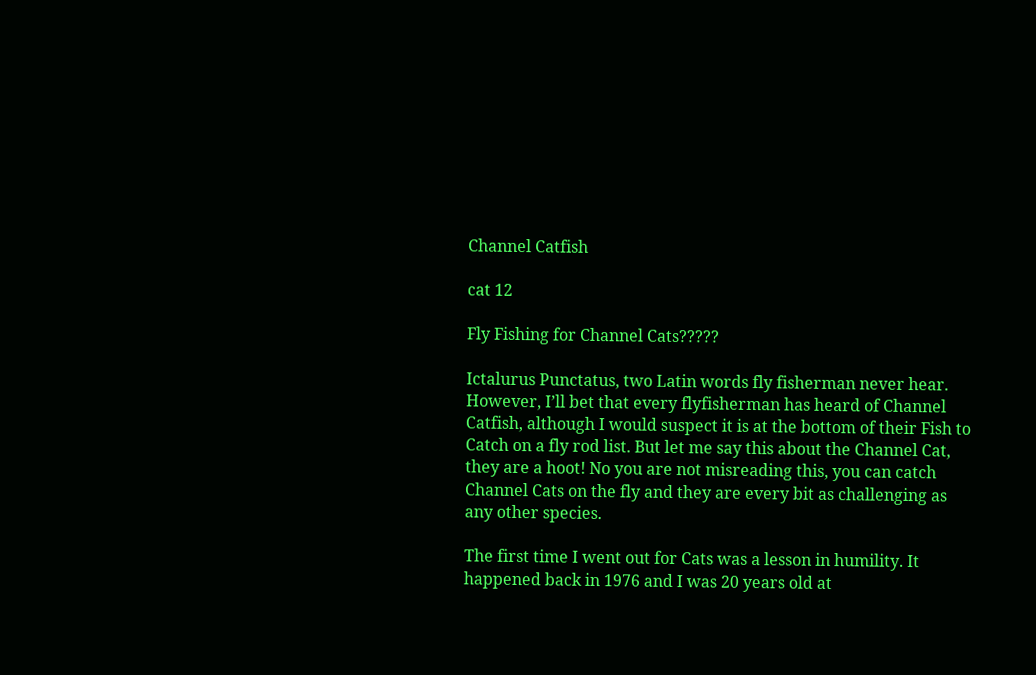Channel Catfish

cat 12

Fly Fishing for Channel Cats?????

Ictalurus Punctatus, two Latin words fly fisherman never hear. However, I’ll bet that every flyfisherman has heard of Channel Catfish, although I would suspect it is at the bottom of their Fish to Catch on a fly rod list. But let me say this about the Channel Cat, they are a hoot! No you are not misreading this, you can catch Channel Cats on the fly and they are every bit as challenging as any other species.

The first time I went out for Cats was a lesson in humility. It happened back in 1976 and I was 20 years old at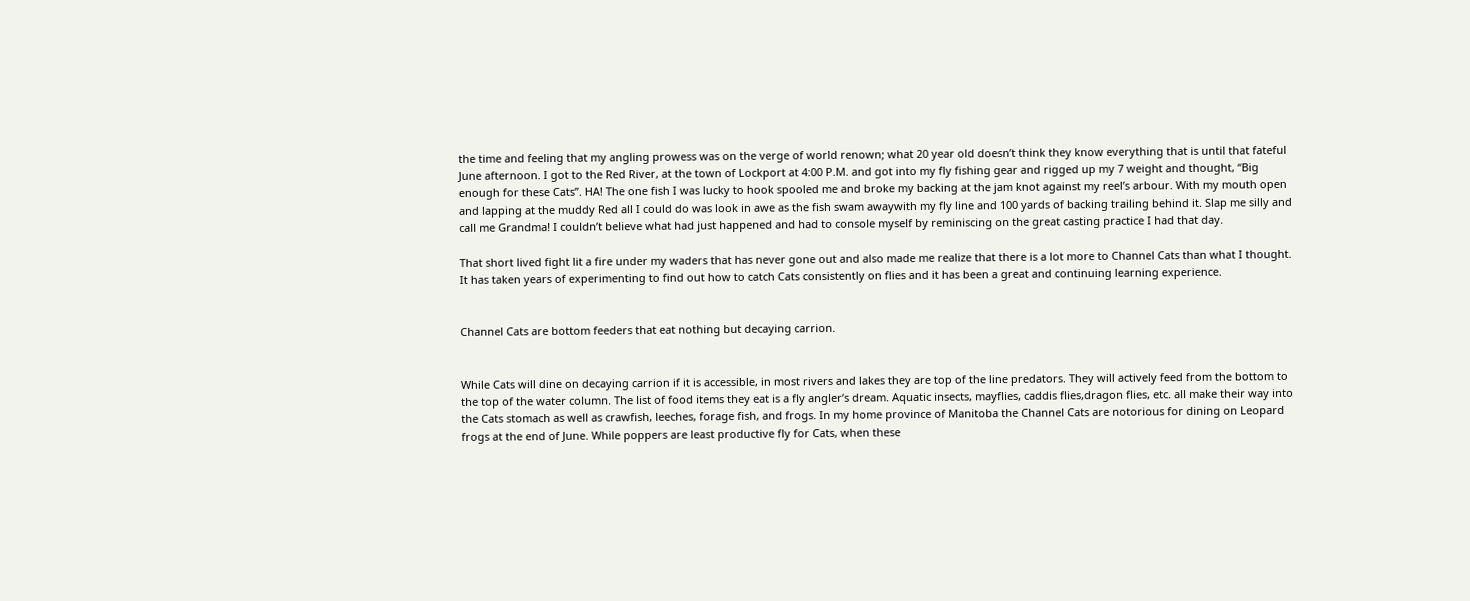the time and feeling that my angling prowess was on the verge of world renown; what 20 year old doesn’t think they know everything that is until that fateful June afternoon. I got to the Red River, at the town of Lockport at 4:00 P.M. and got into my fly fishing gear and rigged up my 7 weight and thought, “Big enough for these Cats”. HA! The one fish I was lucky to hook spooled me and broke my backing at the jam knot against my reel’s arbour. With my mouth open and lapping at the muddy Red all I could do was look in awe as the fish swam awaywith my fly line and 100 yards of backing trailing behind it. Slap me silly and call me Grandma! I couldn’t believe what had just happened and had to console myself by reminiscing on the great casting practice I had that day.

That short lived fight lit a fire under my waders that has never gone out and also made me realize that there is a lot more to Channel Cats than what I thought. It has taken years of experimenting to find out how to catch Cats consistently on flies and it has been a great and continuing learning experience.


Channel Cats are bottom feeders that eat nothing but decaying carrion.


While Cats will dine on decaying carrion if it is accessible, in most rivers and lakes they are top of the line predators. They will actively feed from the bottom to the top of the water column. The list of food items they eat is a fly angler’s dream. Aquatic insects, mayflies, caddis flies,dragon flies, etc. all make their way into the Cats stomach as well as crawfish, leeches, forage fish, and frogs. In my home province of Manitoba the Channel Cats are notorious for dining on Leopard frogs at the end of June. While poppers are least productive fly for Cats, when these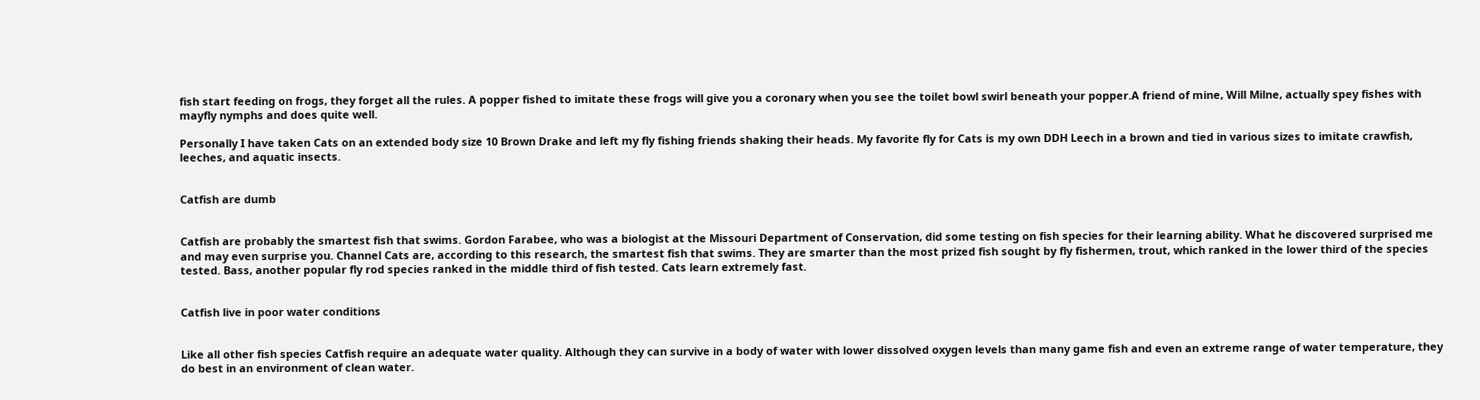fish start feeding on frogs, they forget all the rules. A popper fished to imitate these frogs will give you a coronary when you see the toilet bowl swirl beneath your popper.A friend of mine, Will Milne, actually spey fishes with mayfly nymphs and does quite well.

Personally I have taken Cats on an extended body size 10 Brown Drake and left my fly fishing friends shaking their heads. My favorite fly for Cats is my own DDH Leech in a brown and tied in various sizes to imitate crawfish, leeches, and aquatic insects.


Catfish are dumb


Catfish are probably the smartest fish that swims. Gordon Farabee, who was a biologist at the Missouri Department of Conservation, did some testing on fish species for their learning ability. What he discovered surprised me and may even surprise you. Channel Cats are, according to this research, the smartest fish that swims. They are smarter than the most prized fish sought by fly fishermen, trout, which ranked in the lower third of the species tested. Bass, another popular fly rod species ranked in the middle third of fish tested. Cats learn extremely fast.


Catfish live in poor water conditions


Like all other fish species Catfish require an adequate water quality. Although they can survive in a body of water with lower dissolved oxygen levels than many game fish and even an extreme range of water temperature, they do best in an environment of clean water.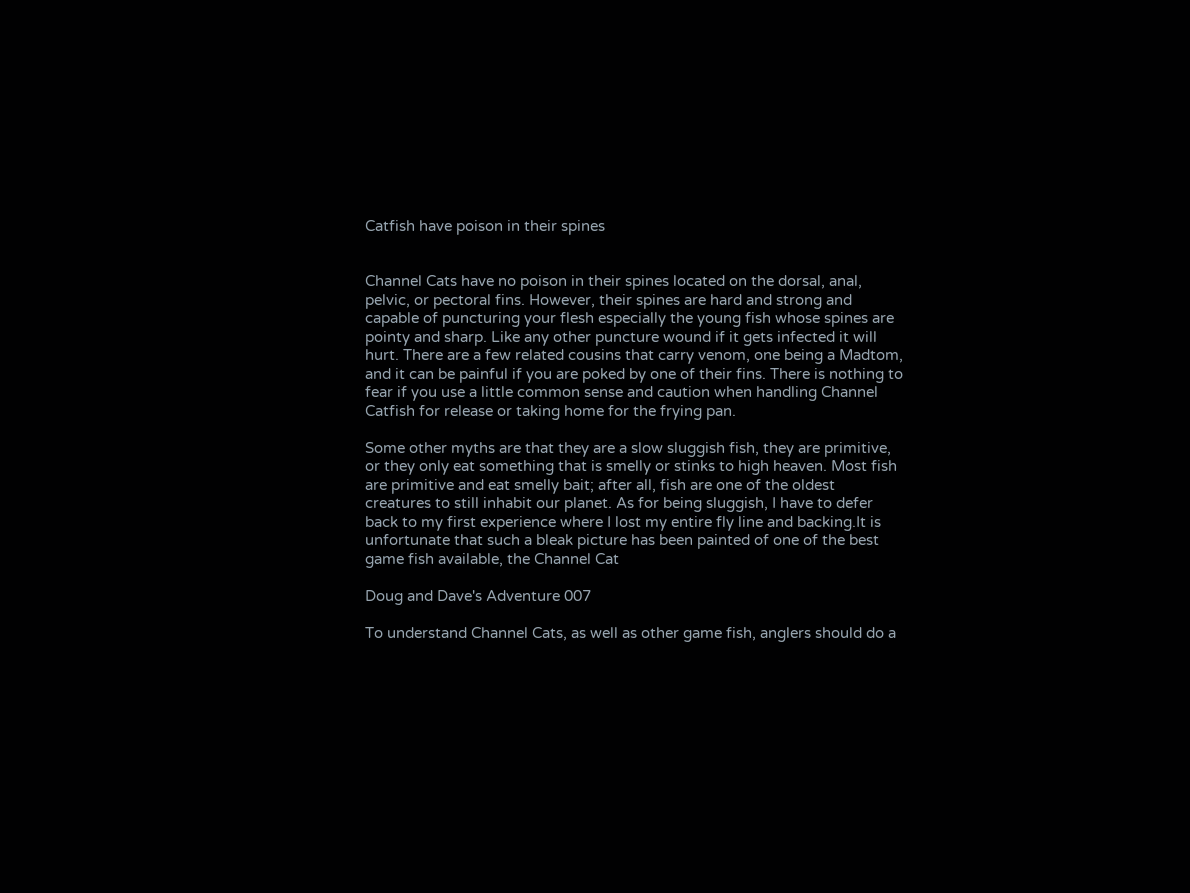Catfish have poison in their spines


Channel Cats have no poison in their spines located on the dorsal, anal, pelvic, or pectoral fins. However, their spines are hard and strong and capable of puncturing your flesh especially the young fish whose spines are pointy and sharp. Like any other puncture wound if it gets infected it will hurt. There are a few related cousins that carry venom, one being a Madtom, and it can be painful if you are poked by one of their fins. There is nothing to fear if you use a little common sense and caution when handling Channel Catfish for release or taking home for the frying pan.

Some other myths are that they are a slow sluggish fish, they are primitive, or they only eat something that is smelly or stinks to high heaven. Most fish are primitive and eat smelly bait; after all, fish are one of the oldest creatures to still inhabit our planet. As for being sluggish, I have to defer back to my first experience where I lost my entire fly line and backing.It is unfortunate that such a bleak picture has been painted of one of the best game fish available, the Channel Cat

Doug and Dave's Adventure 007

To understand Channel Cats, as well as other game fish, anglers should do a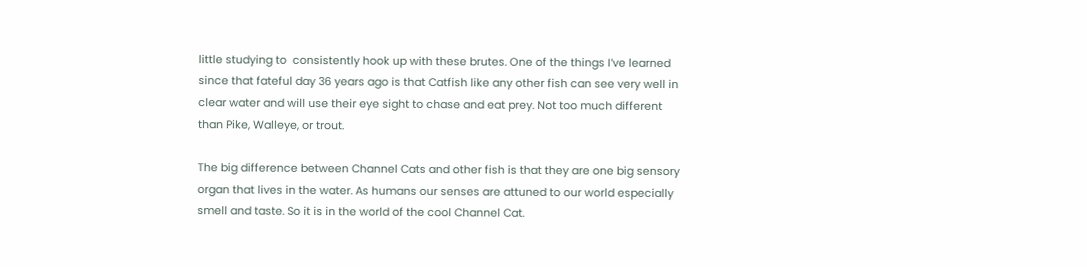little studying to  consistently hook up with these brutes. One of the things I’ve learned since that fateful day 36 years ago is that Catfish like any other fish can see very well in clear water and will use their eye sight to chase and eat prey. Not too much different than Pike, Walleye, or trout.

The big difference between Channel Cats and other fish is that they are one big sensory organ that lives in the water. As humans our senses are attuned to our world especially smell and taste. So it is in the world of the cool Channel Cat.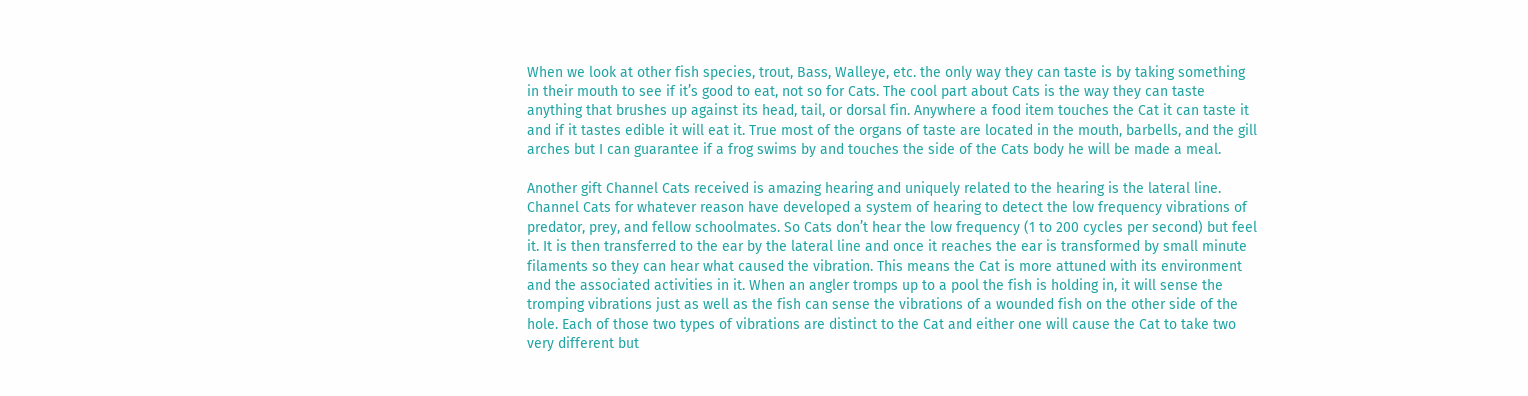When we look at other fish species, trout, Bass, Walleye, etc. the only way they can taste is by taking something in their mouth to see if it’s good to eat, not so for Cats. The cool part about Cats is the way they can taste anything that brushes up against its head, tail, or dorsal fin. Anywhere a food item touches the Cat it can taste it and if it tastes edible it will eat it. True most of the organs of taste are located in the mouth, barbells, and the gill arches but I can guarantee if a frog swims by and touches the side of the Cats body he will be made a meal.

Another gift Channel Cats received is amazing hearing and uniquely related to the hearing is the lateral line. Channel Cats for whatever reason have developed a system of hearing to detect the low frequency vibrations of predator, prey, and fellow schoolmates. So Cats don’t hear the low frequency (1 to 200 cycles per second) but feel it. It is then transferred to the ear by the lateral line and once it reaches the ear is transformed by small minute filaments so they can hear what caused the vibration. This means the Cat is more attuned with its environment and the associated activities in it. When an angler tromps up to a pool the fish is holding in, it will sense the tromping vibrations just as well as the fish can sense the vibrations of a wounded fish on the other side of the hole. Each of those two types of vibrations are distinct to the Cat and either one will cause the Cat to take two very different but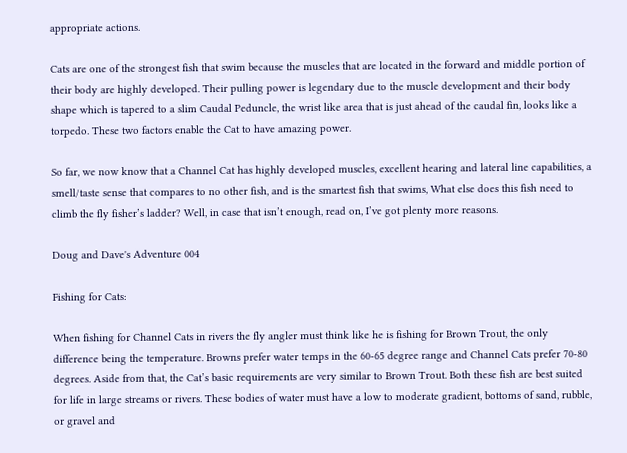appropriate actions.

Cats are one of the strongest fish that swim because the muscles that are located in the forward and middle portion of their body are highly developed. Their pulling power is legendary due to the muscle development and their body shape which is tapered to a slim Caudal Peduncle, the wrist like area that is just ahead of the caudal fin, looks like a torpedo. These two factors enable the Cat to have amazing power.

So far, we now know that a Channel Cat has highly developed muscles, excellent hearing and lateral line capabilities, a smell/taste sense that compares to no other fish, and is the smartest fish that swims, What else does this fish need to climb the fly fisher’s ladder? Well, in case that isn’t enough, read on, I’ve got plenty more reasons.

Doug and Dave's Adventure 004

Fishing for Cats:

When fishing for Channel Cats in rivers the fly angler must think like he is fishing for Brown Trout, the only difference being the temperature. Browns prefer water temps in the 60-65 degree range and Channel Cats prefer 70-80 degrees. Aside from that, the Cat’s basic requirements are very similar to Brown Trout. Both these fish are best suited for life in large streams or rivers. These bodies of water must have a low to moderate gradient, bottoms of sand, rubble, or gravel and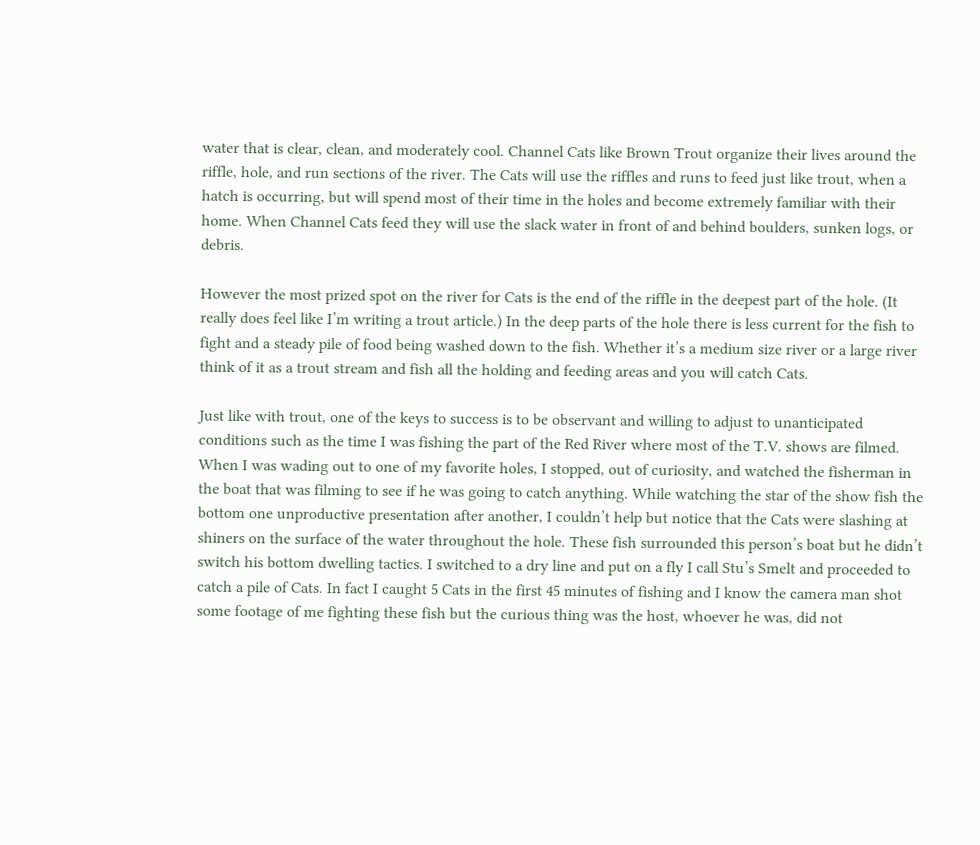water that is clear, clean, and moderately cool. Channel Cats like Brown Trout organize their lives around the riffle, hole, and run sections of the river. The Cats will use the riffles and runs to feed just like trout, when a hatch is occurring, but will spend most of their time in the holes and become extremely familiar with their home. When Channel Cats feed they will use the slack water in front of and behind boulders, sunken logs, or debris.

However the most prized spot on the river for Cats is the end of the riffle in the deepest part of the hole. (It really does feel like I’m writing a trout article.) In the deep parts of the hole there is less current for the fish to fight and a steady pile of food being washed down to the fish. Whether it’s a medium size river or a large river think of it as a trout stream and fish all the holding and feeding areas and you will catch Cats.

Just like with trout, one of the keys to success is to be observant and willing to adjust to unanticipated conditions such as the time I was fishing the part of the Red River where most of the T.V. shows are filmed. When I was wading out to one of my favorite holes, I stopped, out of curiosity, and watched the fisherman in the boat that was filming to see if he was going to catch anything. While watching the star of the show fish the bottom one unproductive presentation after another, I couldn’t help but notice that the Cats were slashing at shiners on the surface of the water throughout the hole. These fish surrounded this person’s boat but he didn’t switch his bottom dwelling tactics. I switched to a dry line and put on a fly I call Stu’s Smelt and proceeded to catch a pile of Cats. In fact I caught 5 Cats in the first 45 minutes of fishing and I know the camera man shot some footage of me fighting these fish but the curious thing was the host, whoever he was, did not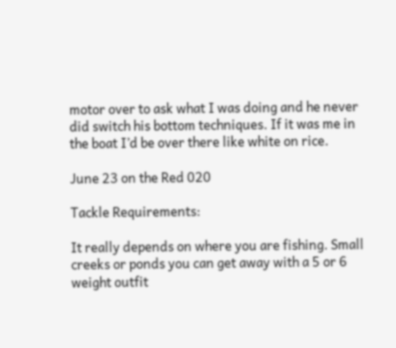motor over to ask what I was doing and he never did switch his bottom techniques. If it was me in the boat I’d be over there like white on rice.

June 23 on the Red 020

Tackle Requirements:

It really depends on where you are fishing. Small creeks or ponds you can get away with a 5 or 6 weight outfit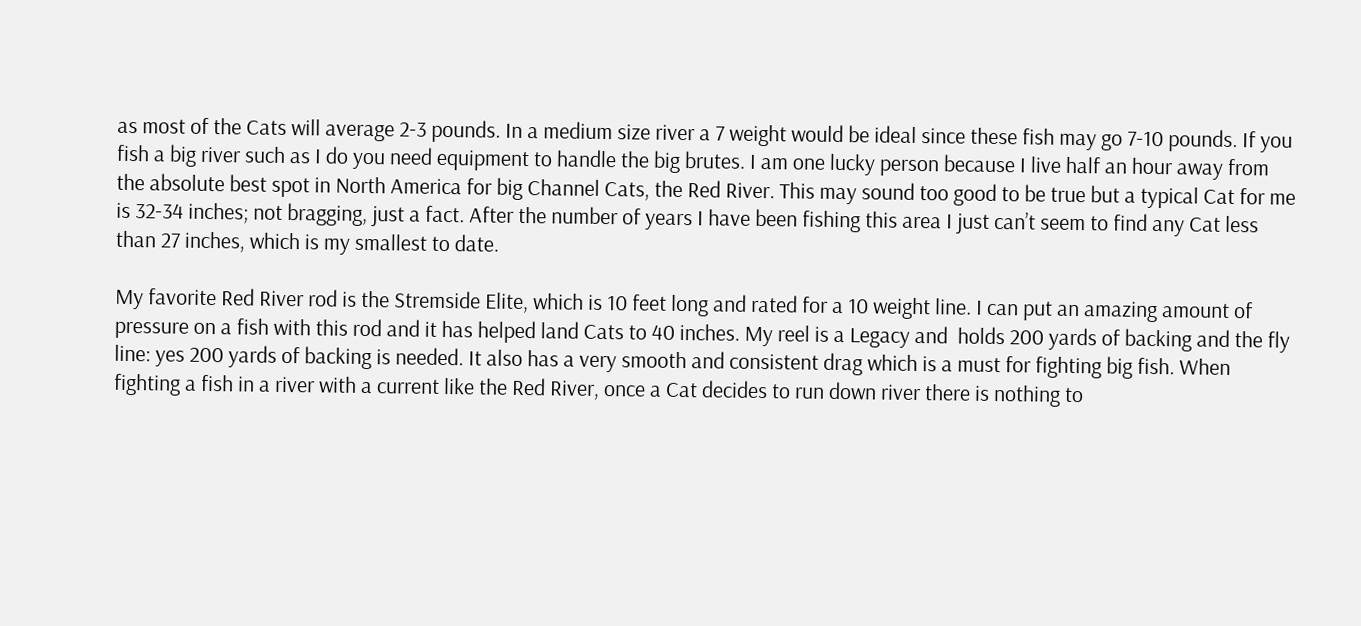as most of the Cats will average 2-3 pounds. In a medium size river a 7 weight would be ideal since these fish may go 7-10 pounds. If you fish a big river such as I do you need equipment to handle the big brutes. I am one lucky person because I live half an hour away from the absolute best spot in North America for big Channel Cats, the Red River. This may sound too good to be true but a typical Cat for me is 32-34 inches; not bragging, just a fact. After the number of years I have been fishing this area I just can’t seem to find any Cat less than 27 inches, which is my smallest to date.

My favorite Red River rod is the Stremside Elite, which is 10 feet long and rated for a 10 weight line. I can put an amazing amount of pressure on a fish with this rod and it has helped land Cats to 40 inches. My reel is a Legacy and  holds 200 yards of backing and the fly line: yes 200 yards of backing is needed. It also has a very smooth and consistent drag which is a must for fighting big fish. When fighting a fish in a river with a current like the Red River, once a Cat decides to run down river there is nothing to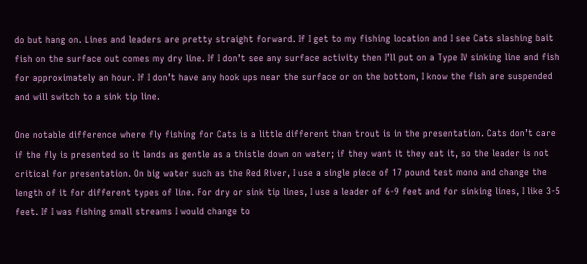do but hang on. Lines and leaders are pretty straight forward. If I get to my fishing location and I see Cats slashing bait fish on the surface out comes my dry line. If I don’t see any surface activity then I’ll put on a Type IV sinking line and fish for approximately an hour. If I don’t have any hook ups near the surface or on the bottom, I know the fish are suspended and will switch to a sink tip line.

One notable difference where fly fishing for Cats is a little different than trout is in the presentation. Cats don’t care if the fly is presented so it lands as gentle as a thistle down on water; if they want it they eat it, so the leader is not critical for presentation. On big water such as the Red River, I use a single piece of 17 pound test mono and change the length of it for different types of line. For dry or sink tip lines, I use a leader of 6-9 feet and for sinking lines, I like 3-5 feet. If I was fishing small streams I would change to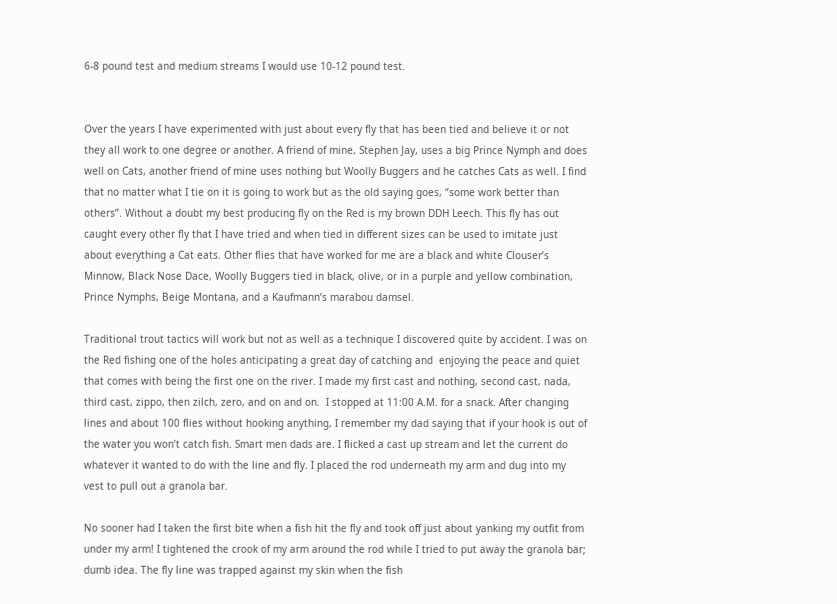6-8 pound test and medium streams I would use 10-12 pound test.


Over the years I have experimented with just about every fly that has been tied and believe it or not they all work to one degree or another. A friend of mine, Stephen Jay, uses a big Prince Nymph and does well on Cats, another friend of mine uses nothing but Woolly Buggers and he catches Cats as well. I find that no matter what I tie on it is going to work but as the old saying goes, “some work better than others”. Without a doubt my best producing fly on the Red is my brown DDH Leech. This fly has out caught every other fly that I have tried and when tied in different sizes can be used to imitate just about everything a Cat eats. Other flies that have worked for me are a black and white Clouser’s Minnow, Black Nose Dace, Woolly Buggers tied in black, olive, or in a purple and yellow combination, Prince Nymphs, Beige Montana, and a Kaufmann’s marabou damsel.

Traditional trout tactics will work but not as well as a technique I discovered quite by accident. I was on the Red fishing one of the holes anticipating a great day of catching and  enjoying the peace and quiet that comes with being the first one on the river. I made my first cast and nothing, second cast, nada, third cast, zippo, then zilch, zero, and on and on.  I stopped at 11:00 A.M. for a snack. After changing lines and about 100 flies without hooking anything, I remember my dad saying that if your hook is out of the water you won’t catch fish. Smart men dads are. I flicked a cast up stream and let the current do whatever it wanted to do with the line and fly. I placed the rod underneath my arm and dug into my vest to pull out a granola bar.

No sooner had I taken the first bite when a fish hit the fly and took off just about yanking my outfit from under my arm! I tightened the crook of my arm around the rod while I tried to put away the granola bar; dumb idea. The fly line was trapped against my skin when the fish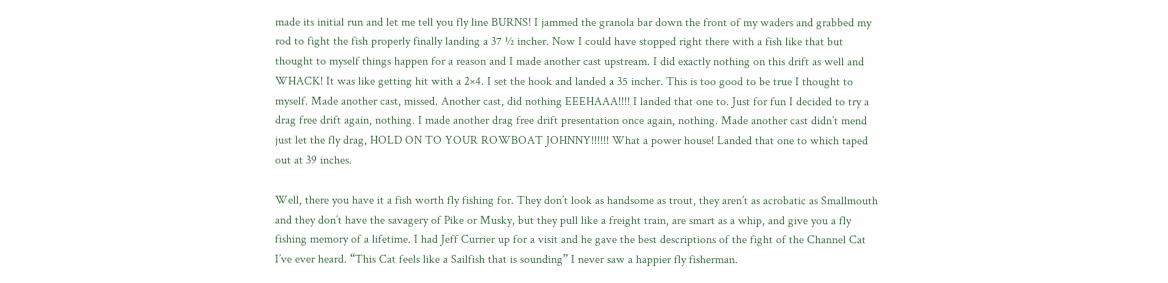made its initial run and let me tell you fly line BURNS! I jammed the granola bar down the front of my waders and grabbed my rod to fight the fish properly finally landing a 37 ½ incher. Now I could have stopped right there with a fish like that but thought to myself things happen for a reason and I made another cast upstream. I did exactly nothing on this drift as well and WHACK! It was like getting hit with a 2×4. I set the hook and landed a 35 incher. This is too good to be true I thought to myself. Made another cast, missed. Another cast, did nothing EEEHAAA!!!! I landed that one to. Just for fun I decided to try a drag free drift again, nothing. I made another drag free drift presentation once again, nothing. Made another cast didn’t mend just let the fly drag, HOLD ON TO YOUR ROWBOAT JOHNNY!!!!!! What a power house! Landed that one to which taped out at 39 inches.

Well, there you have it a fish worth fly fishing for. They don’t look as handsome as trout, they aren’t as acrobatic as Smallmouth and they don’t have the savagery of Pike or Musky, but they pull like a freight train, are smart as a whip, and give you a fly fishing memory of a lifetime. I had Jeff Currier up for a visit and he gave the best descriptions of the fight of the Channel Cat I’ve ever heard. “This Cat feels like a Sailfish that is sounding” I never saw a happier fly fisherman.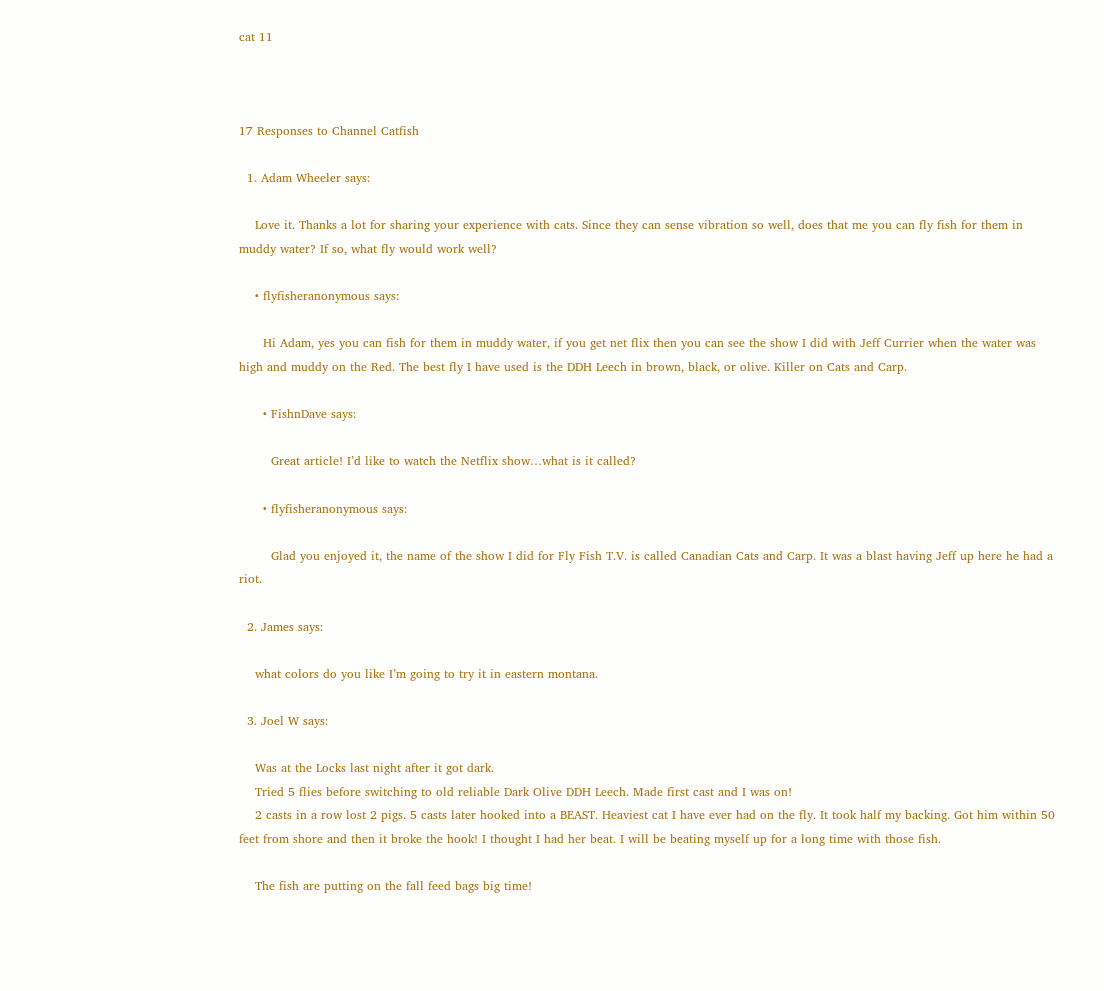cat 11



17 Responses to Channel Catfish

  1. Adam Wheeler says:

    Love it. Thanks a lot for sharing your experience with cats. Since they can sense vibration so well, does that me you can fly fish for them in muddy water? If so, what fly would work well?

    • flyfisheranonymous says:

      Hi Adam, yes you can fish for them in muddy water, if you get net flix then you can see the show I did with Jeff Currier when the water was high and muddy on the Red. The best fly I have used is the DDH Leech in brown, black, or olive. Killer on Cats and Carp.

      • FishnDave says:

        Great article! I’d like to watch the Netflix show…what is it called?

      • flyfisheranonymous says:

        Glad you enjoyed it, the name of the show I did for Fly Fish T.V. is called Canadian Cats and Carp. It was a blast having Jeff up here he had a riot.

  2. James says:

    what colors do you like I’m going to try it in eastern montana.

  3. Joel W says:

    Was at the Locks last night after it got dark.
    Tried 5 flies before switching to old reliable Dark Olive DDH Leech. Made first cast and I was on!
    2 casts in a row lost 2 pigs. 5 casts later hooked into a BEAST. Heaviest cat I have ever had on the fly. It took half my backing. Got him within 50 feet from shore and then it broke the hook! I thought I had her beat. I will be beating myself up for a long time with those fish.

    The fish are putting on the fall feed bags big time!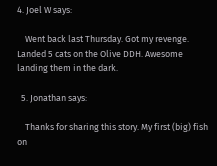4. Joel W says:

    Went back last Thursday. Got my revenge. Landed 5 cats on the Olive DDH. Awesome landing them in the dark.

  5. Jonathan says:

    Thanks for sharing this story. My first (big) fish on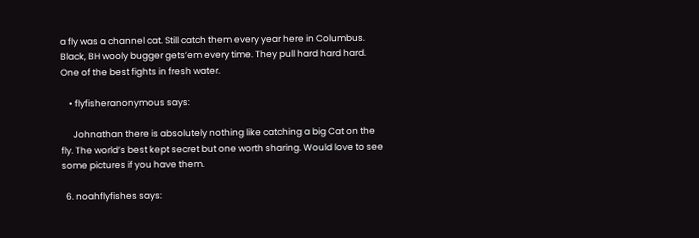a fly was a channel cat. Still catch them every year here in Columbus. Black, BH wooly bugger gets’em every time. They pull hard hard hard. One of the best fights in fresh water.

    • flyfisheranonymous says:

      Johnathan there is absolutely nothing like catching a big Cat on the fly. The world’s best kept secret but one worth sharing. Would love to see some pictures if you have them.

  6. noahflyfishes says: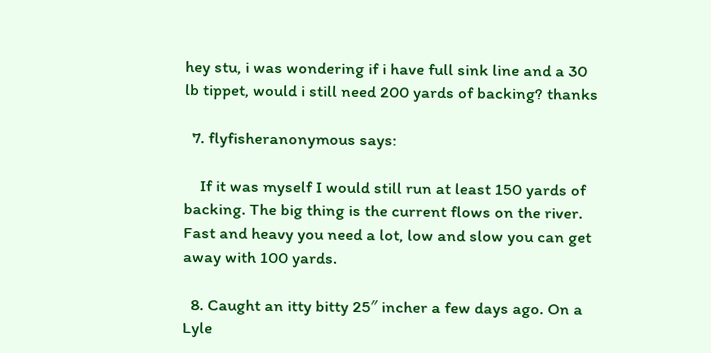hey stu, i was wondering if i have full sink line and a 30 lb tippet, would i still need 200 yards of backing? thanks

  7. flyfisheranonymous says:

    If it was myself I would still run at least 150 yards of backing. The big thing is the current flows on the river. Fast and heavy you need a lot, low and slow you can get away with 100 yards.

  8. Caught an itty bitty 25″ incher a few days ago. On a Lyle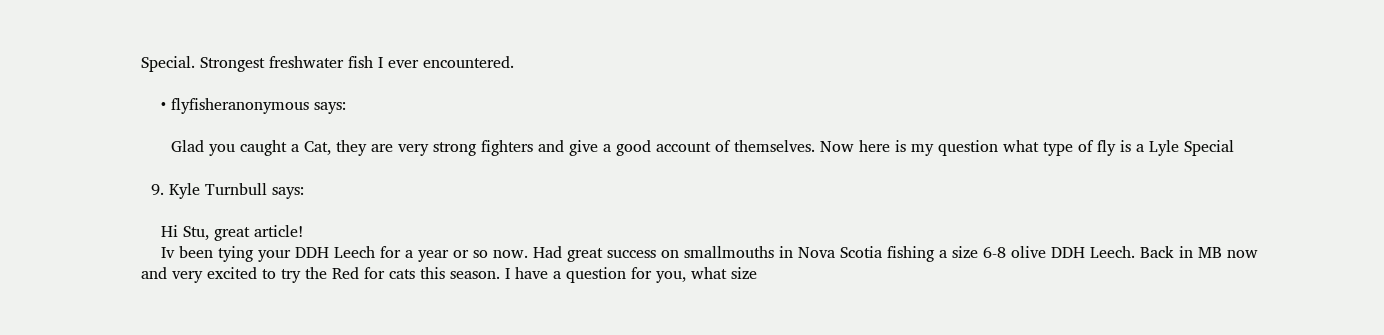Special. Strongest freshwater fish I ever encountered.

    • flyfisheranonymous says:

      Glad you caught a Cat, they are very strong fighters and give a good account of themselves. Now here is my question what type of fly is a Lyle Special

  9. Kyle Turnbull says:

    Hi Stu, great article!
    Iv been tying your DDH Leech for a year or so now. Had great success on smallmouths in Nova Scotia fishing a size 6-8 olive DDH Leech. Back in MB now and very excited to try the Red for cats this season. I have a question for you, what size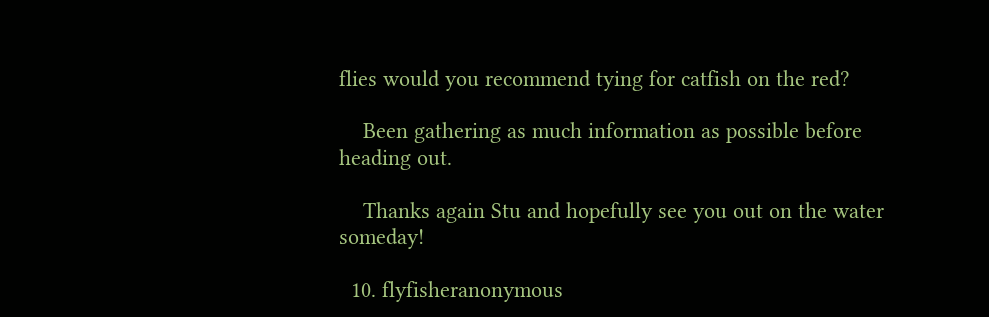flies would you recommend tying for catfish on the red?

    Been gathering as much information as possible before heading out.

    Thanks again Stu and hopefully see you out on the water someday!

  10. flyfisheranonymous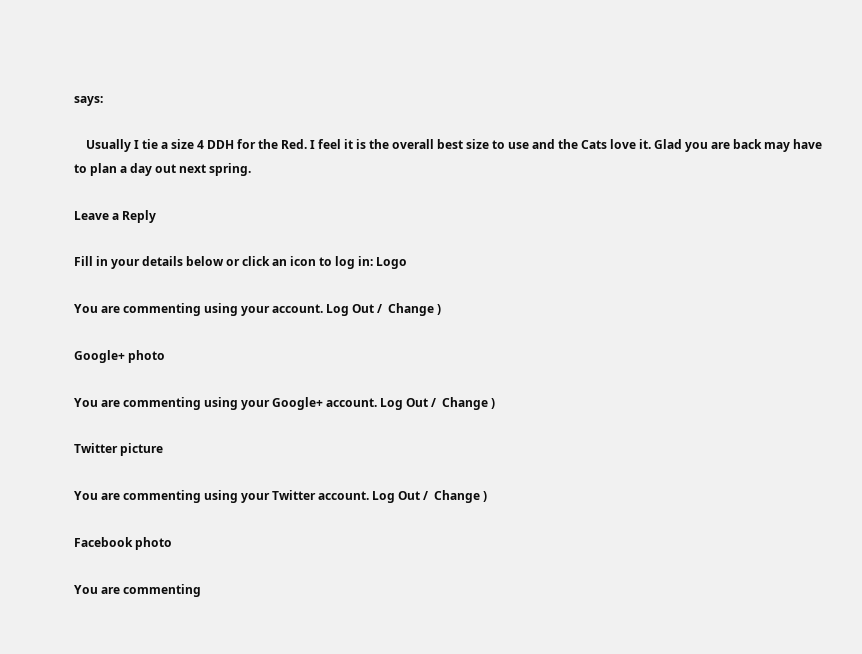says:

    Usually I tie a size 4 DDH for the Red. I feel it is the overall best size to use and the Cats love it. Glad you are back may have to plan a day out next spring.

Leave a Reply

Fill in your details below or click an icon to log in: Logo

You are commenting using your account. Log Out /  Change )

Google+ photo

You are commenting using your Google+ account. Log Out /  Change )

Twitter picture

You are commenting using your Twitter account. Log Out /  Change )

Facebook photo

You are commenting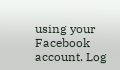using your Facebook account. Log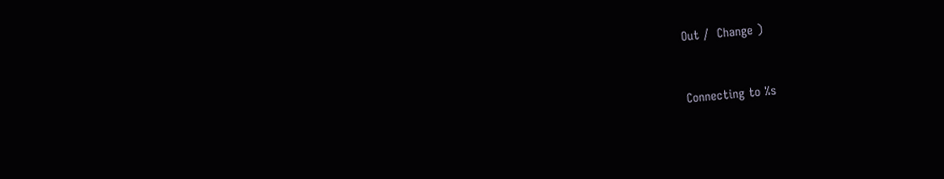Out /  Change )


Connecting to %s